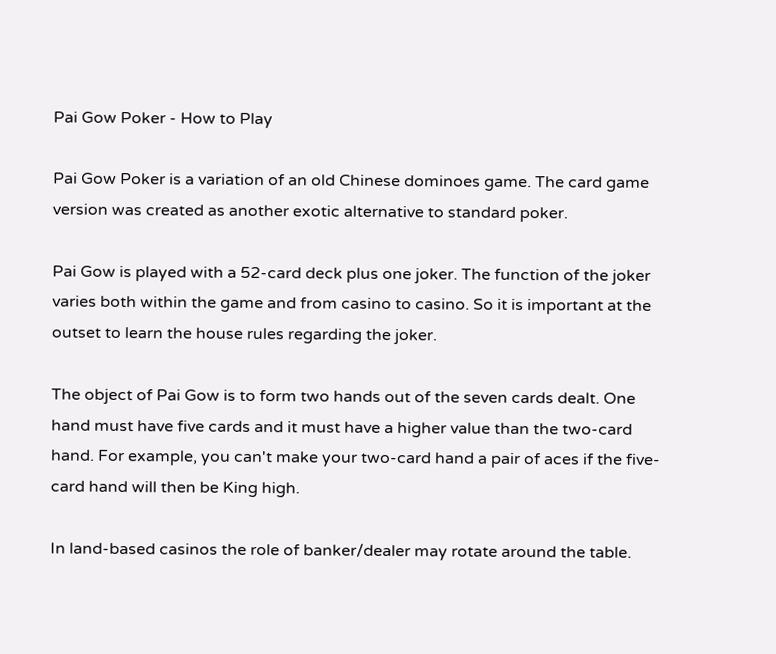Pai Gow Poker - How to Play

Pai Gow Poker is a variation of an old Chinese dominoes game. The card game version was created as another exotic alternative to standard poker.

Pai Gow is played with a 52-card deck plus one joker. The function of the joker varies both within the game and from casino to casino. So it is important at the outset to learn the house rules regarding the joker.

The object of Pai Gow is to form two hands out of the seven cards dealt. One hand must have five cards and it must have a higher value than the two-card hand. For example, you can't make your two-card hand a pair of aces if the five-card hand will then be King high.

In land-based casinos the role of banker/dealer may rotate around the table.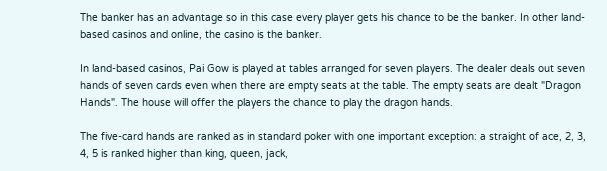The banker has an advantage so in this case every player gets his chance to be the banker. In other land-based casinos and online, the casino is the banker.

In land-based casinos, Pai Gow is played at tables arranged for seven players. The dealer deals out seven hands of seven cards even when there are empty seats at the table. The empty seats are dealt "Dragon Hands". The house will offer the players the chance to play the dragon hands.

The five-card hands are ranked as in standard poker with one important exception: a straight of ace, 2, 3, 4, 5 is ranked higher than king, queen, jack,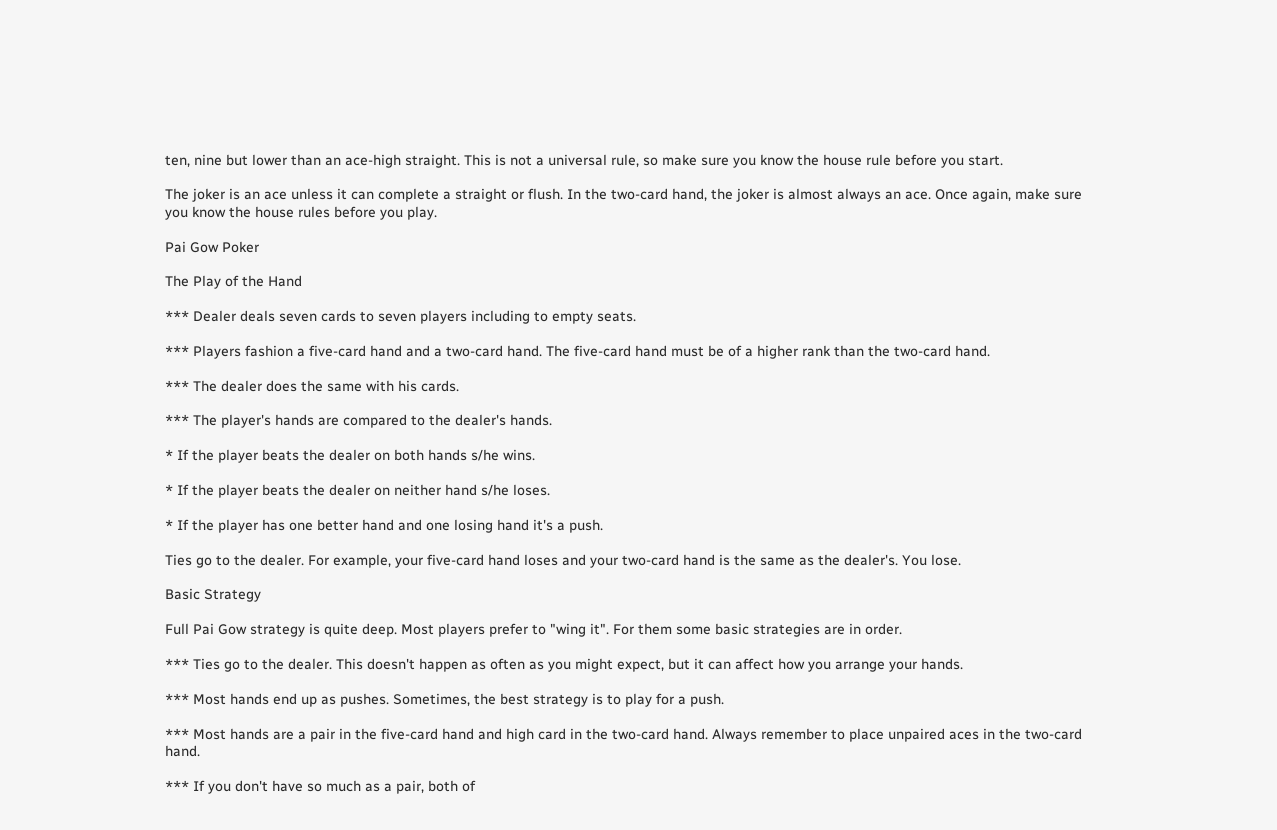ten, nine but lower than an ace-high straight. This is not a universal rule, so make sure you know the house rule before you start.

The joker is an ace unless it can complete a straight or flush. In the two-card hand, the joker is almost always an ace. Once again, make sure you know the house rules before you play.

Pai Gow Poker

The Play of the Hand

*** Dealer deals seven cards to seven players including to empty seats.

*** Players fashion a five-card hand and a two-card hand. The five-card hand must be of a higher rank than the two-card hand.

*** The dealer does the same with his cards.

*** The player's hands are compared to the dealer's hands.

* If the player beats the dealer on both hands s/he wins.

* If the player beats the dealer on neither hand s/he loses.

* If the player has one better hand and one losing hand it's a push.

Ties go to the dealer. For example, your five-card hand loses and your two-card hand is the same as the dealer's. You lose.

Basic Strategy

Full Pai Gow strategy is quite deep. Most players prefer to "wing it". For them some basic strategies are in order.

*** Ties go to the dealer. This doesn't happen as often as you might expect, but it can affect how you arrange your hands.

*** Most hands end up as pushes. Sometimes, the best strategy is to play for a push.

*** Most hands are a pair in the five-card hand and high card in the two-card hand. Always remember to place unpaired aces in the two-card hand.

*** If you don't have so much as a pair, both of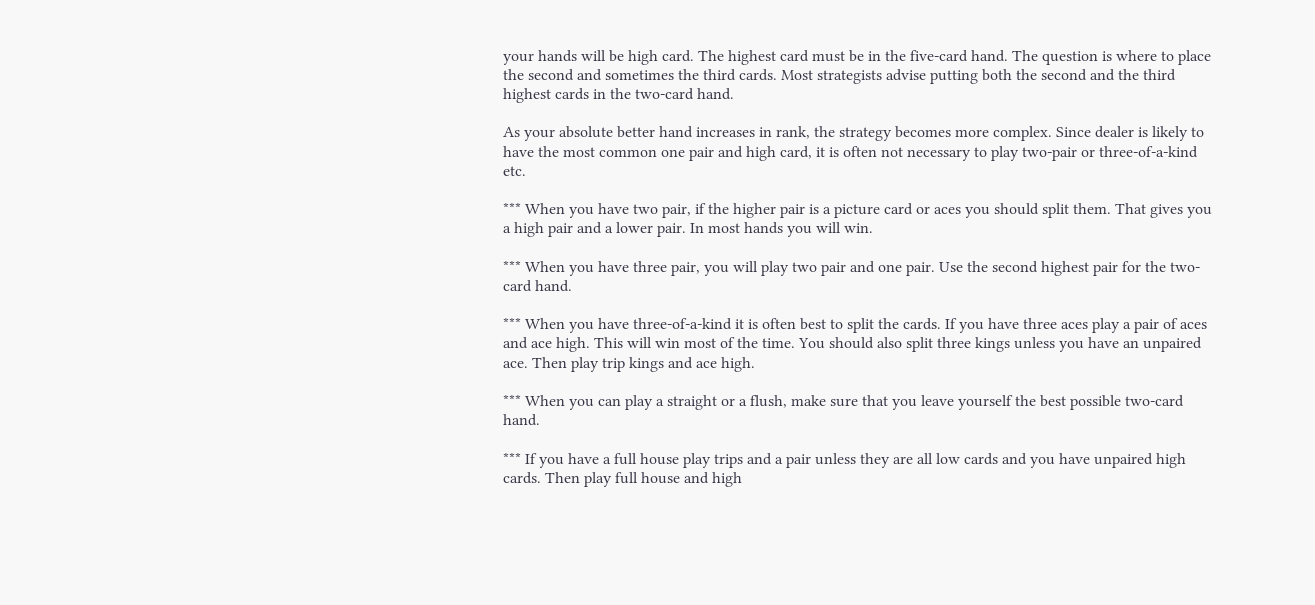your hands will be high card. The highest card must be in the five-card hand. The question is where to place the second and sometimes the third cards. Most strategists advise putting both the second and the third highest cards in the two-card hand.

As your absolute better hand increases in rank, the strategy becomes more complex. Since dealer is likely to have the most common one pair and high card, it is often not necessary to play two-pair or three-of-a-kind etc.

*** When you have two pair, if the higher pair is a picture card or aces you should split them. That gives you a high pair and a lower pair. In most hands you will win.

*** When you have three pair, you will play two pair and one pair. Use the second highest pair for the two-card hand.

*** When you have three-of-a-kind it is often best to split the cards. If you have three aces play a pair of aces and ace high. This will win most of the time. You should also split three kings unless you have an unpaired ace. Then play trip kings and ace high.

*** When you can play a straight or a flush, make sure that you leave yourself the best possible two-card hand.

*** If you have a full house play trips and a pair unless they are all low cards and you have unpaired high cards. Then play full house and high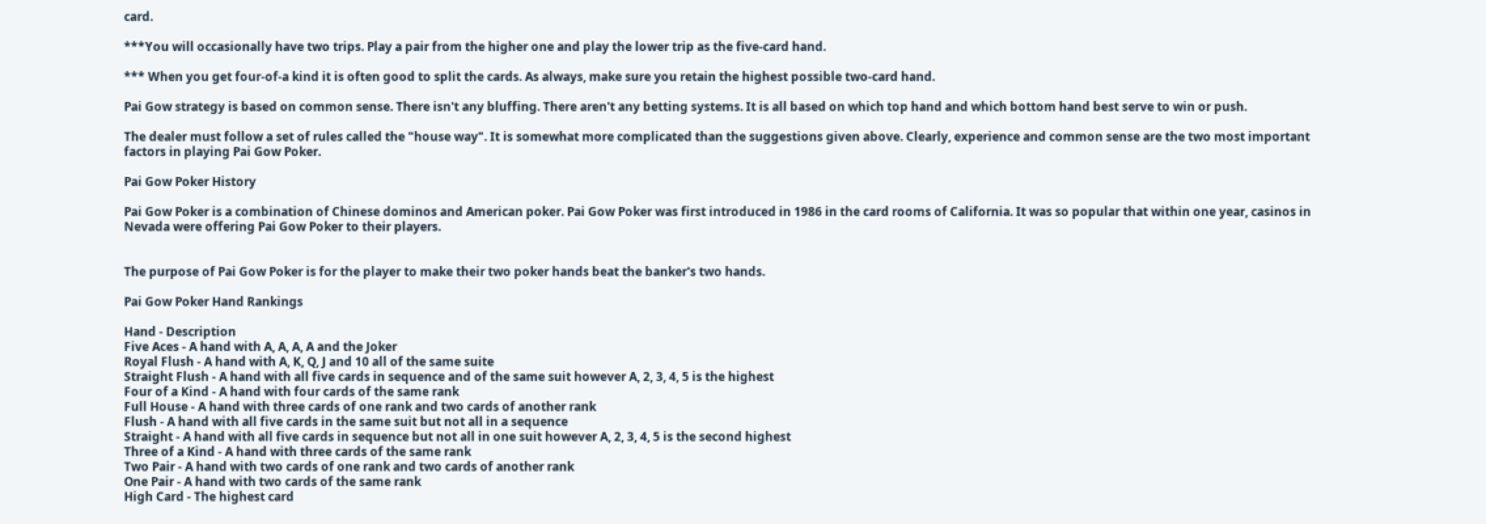card.

***You will occasionally have two trips. Play a pair from the higher one and play the lower trip as the five-card hand.

*** When you get four-of-a kind it is often good to split the cards. As always, make sure you retain the highest possible two-card hand.

Pai Gow strategy is based on common sense. There isn't any bluffing. There aren't any betting systems. It is all based on which top hand and which bottom hand best serve to win or push.

The dealer must follow a set of rules called the "house way". It is somewhat more complicated than the suggestions given above. Clearly, experience and common sense are the two most important factors in playing Pai Gow Poker.

Pai Gow Poker History

Pai Gow Poker is a combination of Chinese dominos and American poker. Pai Gow Poker was first introduced in 1986 in the card rooms of California. It was so popular that within one year, casinos in Nevada were offering Pai Gow Poker to their players.


The purpose of Pai Gow Poker is for the player to make their two poker hands beat the banker's two hands.

Pai Gow Poker Hand Rankings

Hand - Description
Five Aces - A hand with A, A, A, A and the Joker
Royal Flush - A hand with A, K, Q, J and 10 all of the same suite
Straight Flush - A hand with all five cards in sequence and of the same suit however A, 2, 3, 4, 5 is the highest
Four of a Kind - A hand with four cards of the same rank
Full House - A hand with three cards of one rank and two cards of another rank
Flush - A hand with all five cards in the same suit but not all in a sequence
Straight - A hand with all five cards in sequence but not all in one suit however A, 2, 3, 4, 5 is the second highest
Three of a Kind - A hand with three cards of the same rank
Two Pair - A hand with two cards of one rank and two cards of another rank
One Pair - A hand with two cards of the same rank
High Card - The highest card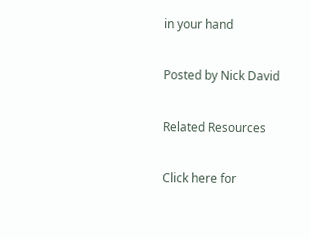in your hand

Posted by Nick David

Related Resources

Click here for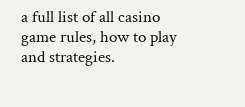a full list of all casino game rules, how to play and strategies.